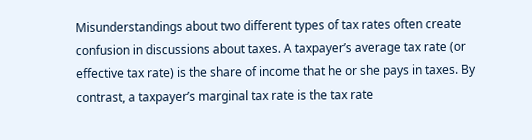Misunderstandings about two different types of tax rates often create confusion in discussions about taxes. A taxpayer’s average tax rate (or effective tax rate) is the share of income that he or she pays in taxes. By contrast, a taxpayer’s marginal tax rate is the tax rate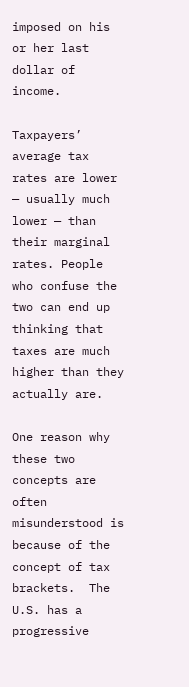imposed on his or her last dollar of income.

Taxpayers’ average tax rates are lower — usually much lower — than their marginal rates. People who confuse the two can end up thinking that taxes are much higher than they actually are.

One reason why these two concepts are often misunderstood is because of the concept of tax brackets.  The U.S. has a progressive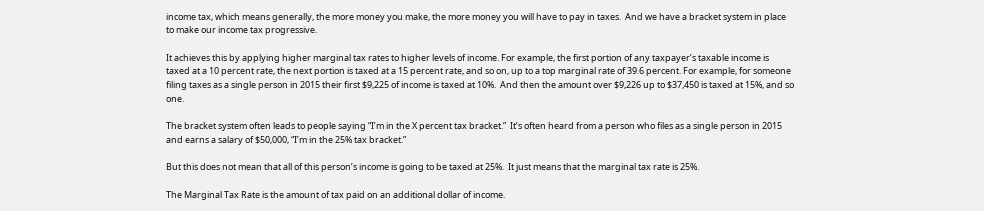income tax, which means generally, the more money you make, the more money you will have to pay in taxes.  And we have a bracket system in place to make our income tax progressive.

It achieves this by applying higher marginal tax rates to higher levels of income. For example, the first portion of any taxpayer’s taxable income is taxed at a 10 percent rate, the next portion is taxed at a 15 percent rate, and so on, up to a top marginal rate of 39.6 percent. For example, for someone filing taxes as a single person in 2015 their first $9,225 of income is taxed at 10%.  And then the amount over $9,226 up to $37,450 is taxed at 15%, and so one.

The bracket system often leads to people saying “I’m in the X percent tax bracket.”  It’s often heard from a person who files as a single person in 2015 and earns a salary of $50,000, “I’m in the 25% tax bracket.”

But this does not mean that all of this person’s income is going to be taxed at 25%.  It just means that the marginal tax rate is 25%.

The Marginal Tax Rate is the amount of tax paid on an additional dollar of income.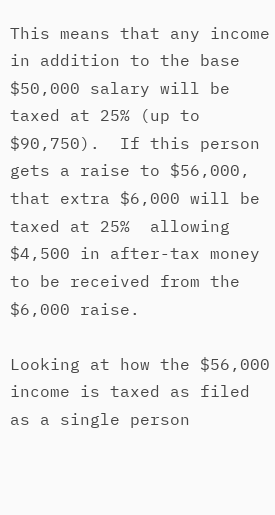This means that any income in addition to the base $50,000 salary will be taxed at 25% (up to $90,750).  If this person gets a raise to $56,000, that extra $6,000 will be taxed at 25%  allowing $4,500 in after-tax money to be received from the $6,000 raise.

Looking at how the $56,000 income is taxed as filed as a single person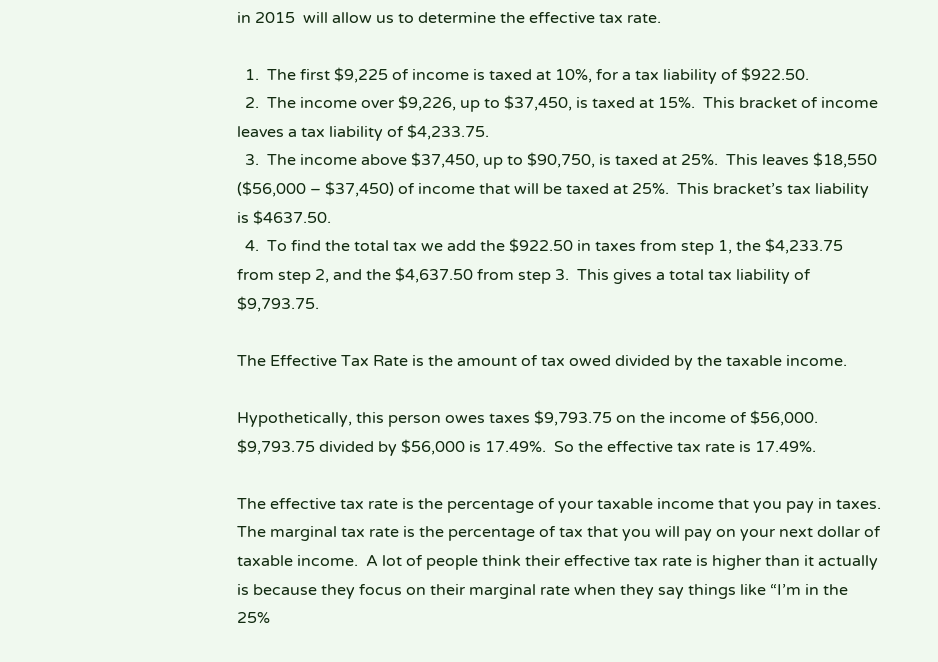in 2015  will allow us to determine the effective tax rate.

  1.  The first $9,225 of income is taxed at 10%, for a tax liability of $922.50.
  2.  The income over $9,226, up to $37,450, is taxed at 15%.  This bracket of income leaves a tax liability of $4,233.75.
  3.  The income above $37,450, up to $90,750, is taxed at 25%.  This leaves $18,550 ($56,000 – $37,450) of income that will be taxed at 25%.  This bracket’s tax liability is $4637.50.
  4.  To find the total tax we add the $922.50 in taxes from step 1, the $4,233.75 from step 2, and the $4,637.50 from step 3.  This gives a total tax liability of $9,793.75.

The Effective Tax Rate is the amount of tax owed divided by the taxable income.

Hypothetically, this person owes taxes $9,793.75 on the income of $56,000.  $9,793.75 divided by $56,000 is 17.49%.  So the effective tax rate is 17.49%.

The effective tax rate is the percentage of your taxable income that you pay in taxes.  The marginal tax rate is the percentage of tax that you will pay on your next dollar of taxable income.  A lot of people think their effective tax rate is higher than it actually is because they focus on their marginal rate when they say things like “I’m in the 25%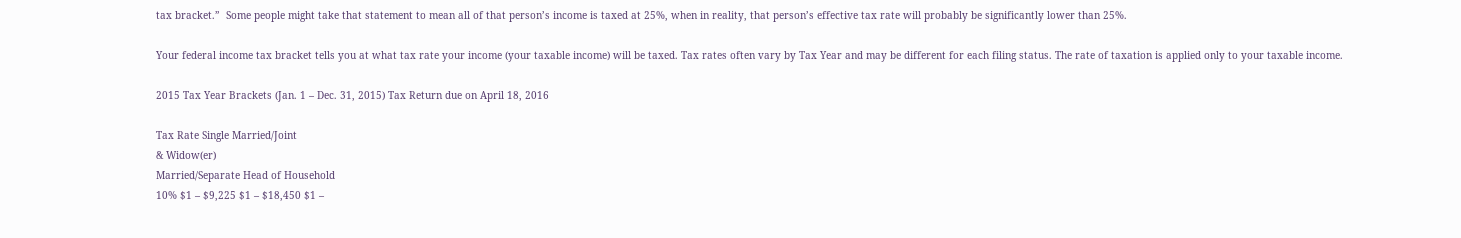tax bracket.”  Some people might take that statement to mean all of that person’s income is taxed at 25%, when in reality, that person’s effective tax rate will probably be significantly lower than 25%.

Your federal income tax bracket tells you at what tax rate your income (your taxable income) will be taxed. Tax rates often vary by Tax Year and may be different for each filing status. The rate of taxation is applied only to your taxable income.

2015 Tax Year Brackets (Jan. 1 – Dec. 31, 2015) Tax Return due on April 18, 2016

Tax Rate Single Married/Joint
& Widow(er)
Married/Separate Head of Household
10% $1 – $9,225 $1 – $18,450 $1 –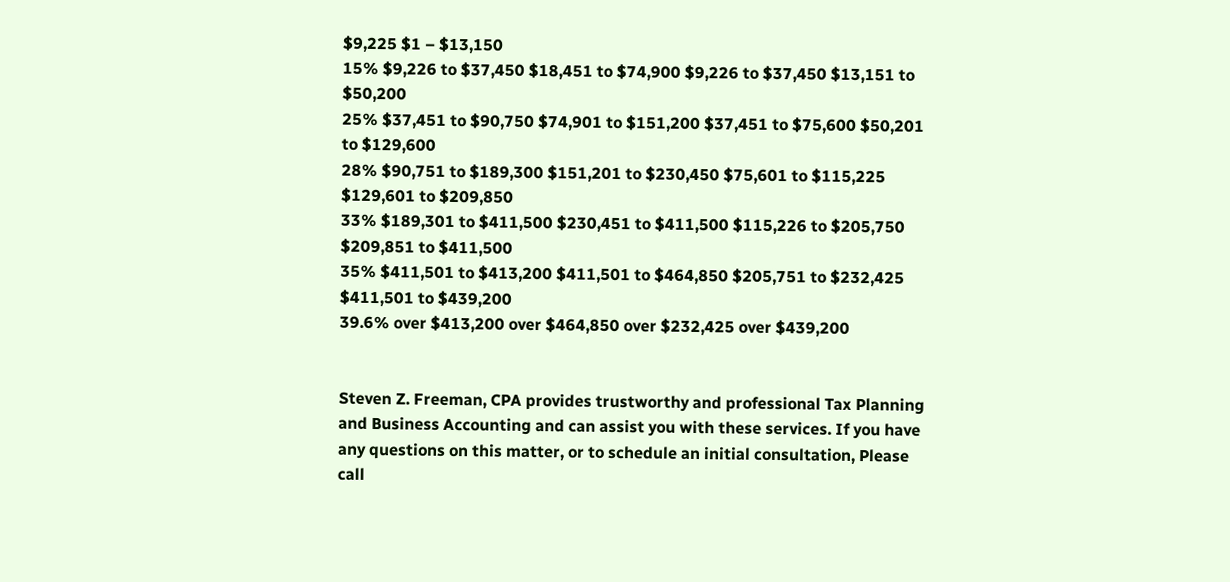$9,225 $1 – $13,150
15% $9,226 to $37,450 $18,451 to $74,900 $9,226 to $37,450 $13,151 to $50,200
25% $37,451 to $90,750 $74,901 to $151,200 $37,451 to $75,600 $50,201 to $129,600
28% $90,751 to $189,300 $151,201 to $230,450 $75,601 to $115,225 $129,601 to $209,850
33% $189,301 to $411,500 $230,451 to $411,500 $115,226 to $205,750 $209,851 to $411,500
35% $411,501 to $413,200 $411,501 to $464,850 $205,751 to $232,425 $411,501 to $439,200
39.6% over $413,200 over $464,850 over $232,425 over $439,200


Steven Z. Freeman, CPA provides trustworthy and professional Tax Planning and Business Accounting and can assist you with these services. If you have any questions on this matter, or to schedule an initial consultation, Please call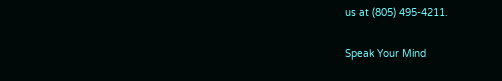us at (805) 495-4211.

Speak Your Mind